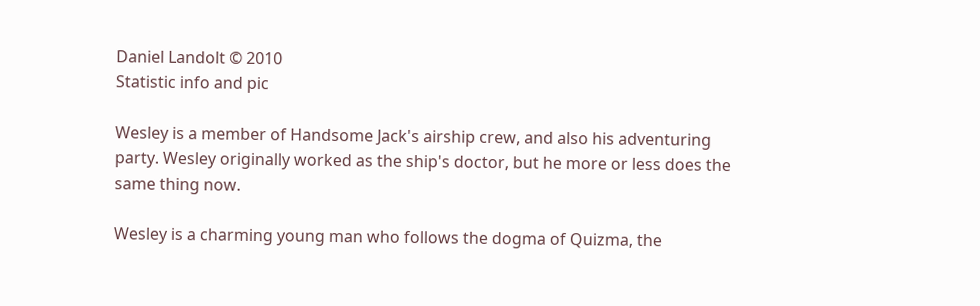Daniel Landolt © 2010
Statistic info and pic

Wesley is a member of Handsome Jack's airship crew, and also his adventuring party. Wesley originally worked as the ship's doctor, but he more or less does the same thing now.

Wesley is a charming young man who follows the dogma of Quizma, the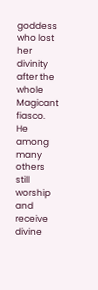goddess who lost her divinity after the whole Magicant fiasco. He among many others still worship and receive divine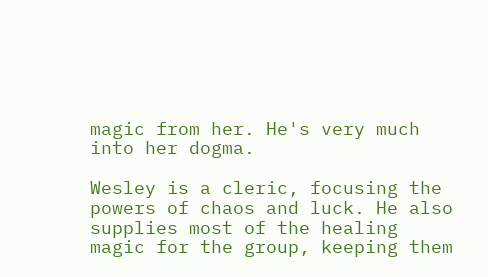magic from her. He's very much into her dogma.

Wesley is a cleric, focusing the powers of chaos and luck. He also supplies most of the healing magic for the group, keeping them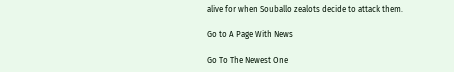alive for when Souballo zealots decide to attack them.

Go to A Page With News

Go To The Newest One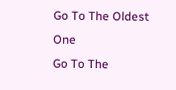Go To The Oldest One
Go To The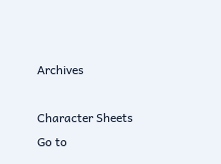Archives

Character Sheets
Go to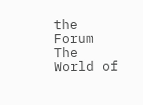the Forum
The World of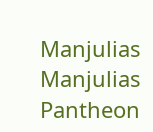Manjulias
Manjulias Pantheon